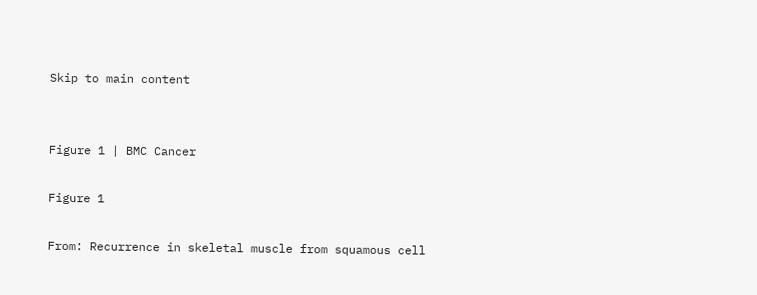Skip to main content


Figure 1 | BMC Cancer

Figure 1

From: Recurrence in skeletal muscle from squamous cell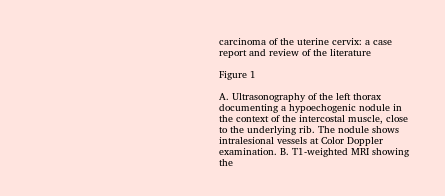carcinoma of the uterine cervix: a case report and review of the literature

Figure 1

A. Ultrasonography of the left thorax documenting a hypoechogenic nodule in the context of the intercostal muscle, close to the underlying rib. The nodule shows intralesional vessels at Color Doppler examination. B. T1-weighted MRI showing the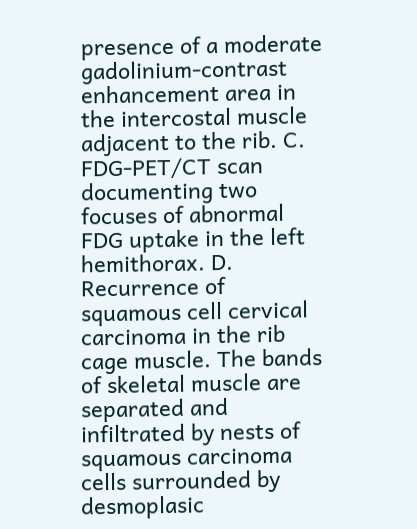presence of a moderate gadolinium-contrast enhancement area in the intercostal muscle adjacent to the rib. C. FDG-PET/CT scan documenting two focuses of abnormal FDG uptake in the left hemithorax. D. Recurrence of squamous cell cervical carcinoma in the rib cage muscle. The bands of skeletal muscle are separated and infiltrated by nests of squamous carcinoma cells surrounded by desmoplasic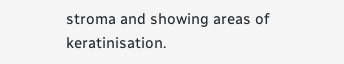stroma and showing areas of keratinisation.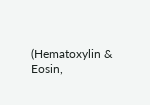(Hematoxylin & Eosin,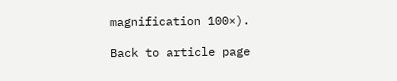magnification 100×).

Back to article page